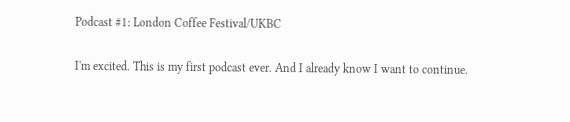Podcast #1: London Coffee Festival/UKBC

I'm excited. This is my first podcast ever. And I already know I want to continue.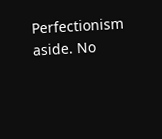Perfectionism aside. No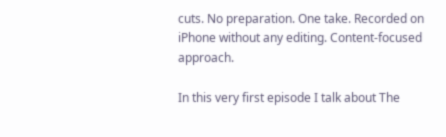cuts. No preparation. One take. Recorded on iPhone without any editing. Content-focused approach.

In this very first episode I talk about The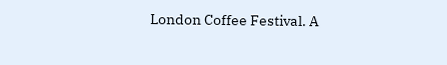London Coffee Festival. A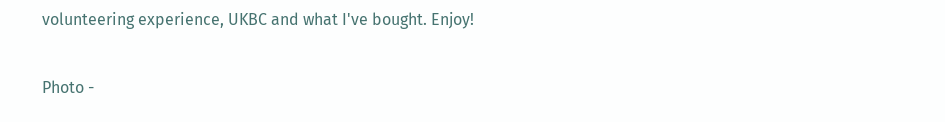volunteering experience, UKBC and what I've bought. Enjoy!

Photo -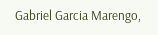Gabriel Garcia Marengo,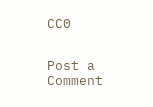CC0


Post a Comment